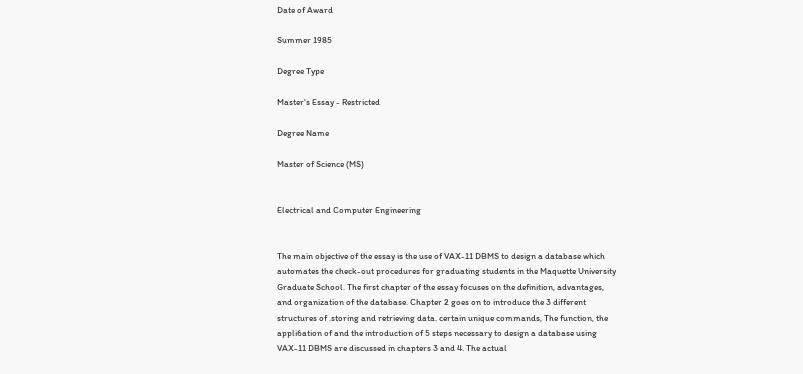Date of Award

Summer 1985

Degree Type

Master's Essay - Restricted

Degree Name

Master of Science (MS)


Electrical and Computer Engineering


The main objective of the essay is the use of VAX-11 DBMS to design a database which automates the check-out procedures for graduating students in the Maquette University Graduate School. The first chapter of the essay focuses on the definition, advantages, and organization of the database. Chapter 2 goes on to introduce the 3 different structures of .storing and retrieving data. certain unique commands, The function, the appli6ation of and the introduction of 5 steps necessary to design a database using VAX-11 DBMS are discussed in chapters 3 and 4. The actual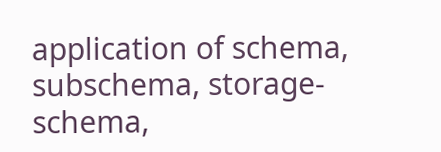application of schema, subschema, storage-schema,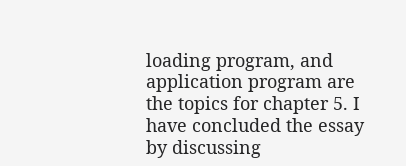loading program, and application program are the topics for chapter 5. I have concluded the essay by discussing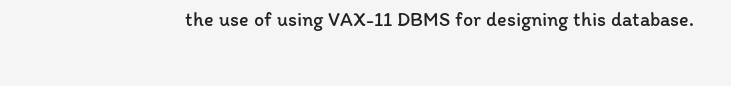the use of using VAX-11 DBMS for designing this database.